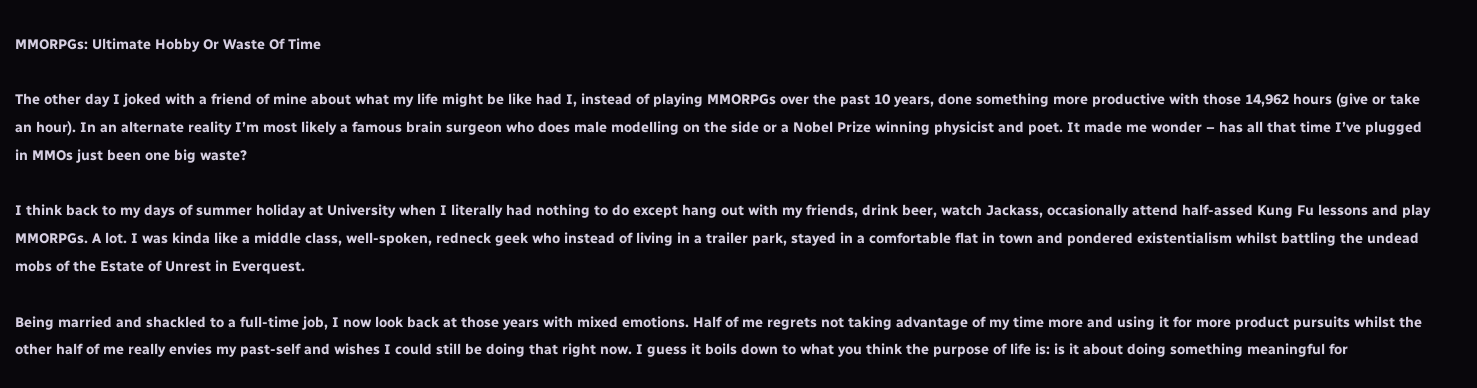MMORPGs: Ultimate Hobby Or Waste Of Time

The other day I joked with a friend of mine about what my life might be like had I, instead of playing MMORPGs over the past 10 years, done something more productive with those 14,962 hours (give or take an hour). In an alternate reality I’m most likely a famous brain surgeon who does male modelling on the side or a Nobel Prize winning physicist and poet. It made me wonder – has all that time I’ve plugged in MMOs just been one big waste?

I think back to my days of summer holiday at University when I literally had nothing to do except hang out with my friends, drink beer, watch Jackass, occasionally attend half-assed Kung Fu lessons and play MMORPGs. A lot. I was kinda like a middle class, well-spoken, redneck geek who instead of living in a trailer park, stayed in a comfortable flat in town and pondered existentialism whilst battling the undead mobs of the Estate of Unrest in Everquest.

Being married and shackled to a full-time job, I now look back at those years with mixed emotions. Half of me regrets not taking advantage of my time more and using it for more product pursuits whilst the other half of me really envies my past-self and wishes I could still be doing that right now. I guess it boils down to what you think the purpose of life is: is it about doing something meaningful for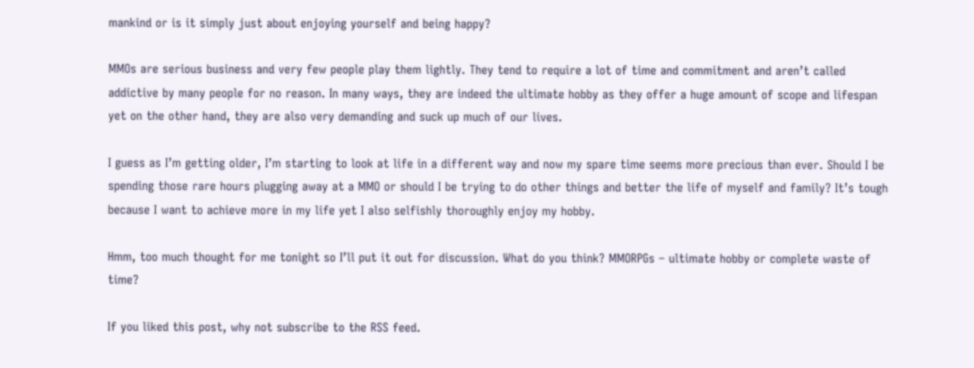mankind or is it simply just about enjoying yourself and being happy?

MMOs are serious business and very few people play them lightly. They tend to require a lot of time and commitment and aren’t called addictive by many people for no reason. In many ways, they are indeed the ultimate hobby as they offer a huge amount of scope and lifespan yet on the other hand, they are also very demanding and suck up much of our lives.

I guess as I’m getting older, I’m starting to look at life in a different way and now my spare time seems more precious than ever. Should I be spending those rare hours plugging away at a MMO or should I be trying to do other things and better the life of myself and family? It’s tough because I want to achieve more in my life yet I also selfishly thoroughly enjoy my hobby.

Hmm, too much thought for me tonight so I’ll put it out for discussion. What do you think? MMORPGs – ultimate hobby or complete waste of time?

If you liked this post, why not subscribe to the RSS feed.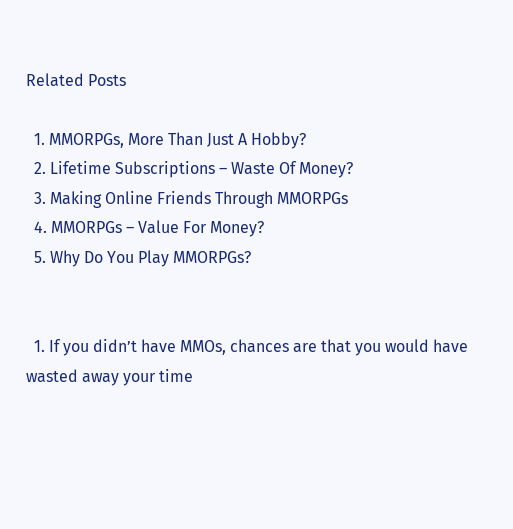Related Posts

  1. MMORPGs, More Than Just A Hobby?
  2. Lifetime Subscriptions – Waste Of Money?
  3. Making Online Friends Through MMORPGs
  4. MMORPGs – Value For Money?
  5. Why Do You Play MMORPGs?


  1. If you didn’t have MMOs, chances are that you would have wasted away your time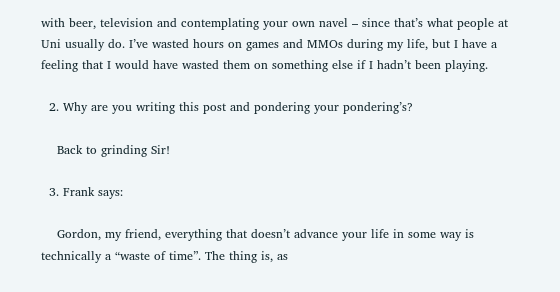with beer, television and contemplating your own navel – since that’s what people at Uni usually do. I’ve wasted hours on games and MMOs during my life, but I have a feeling that I would have wasted them on something else if I hadn’t been playing.

  2. Why are you writing this post and pondering your pondering’s?

    Back to grinding Sir!

  3. Frank says:

    Gordon, my friend, everything that doesn’t advance your life in some way is technically a “waste of time”. The thing is, as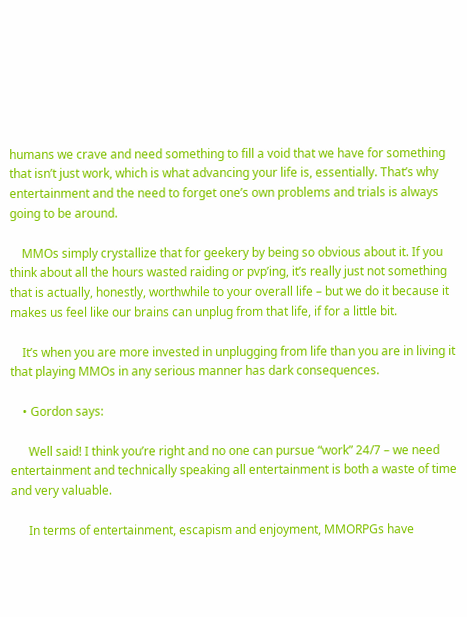humans we crave and need something to fill a void that we have for something that isn’t just work, which is what advancing your life is, essentially. That’s why entertainment and the need to forget one’s own problems and trials is always going to be around.

    MMOs simply crystallize that for geekery by being so obvious about it. If you think about all the hours wasted raiding or pvp’ing, it’s really just not something that is actually, honestly, worthwhile to your overall life – but we do it because it makes us feel like our brains can unplug from that life, if for a little bit.

    It’s when you are more invested in unplugging from life than you are in living it that playing MMOs in any serious manner has dark consequences.

    • Gordon says:

      Well said! I think you’re right and no one can pursue “work” 24/7 – we need entertainment and technically speaking all entertainment is both a waste of time and very valuable.

      In terms of entertainment, escapism and enjoyment, MMORPGs have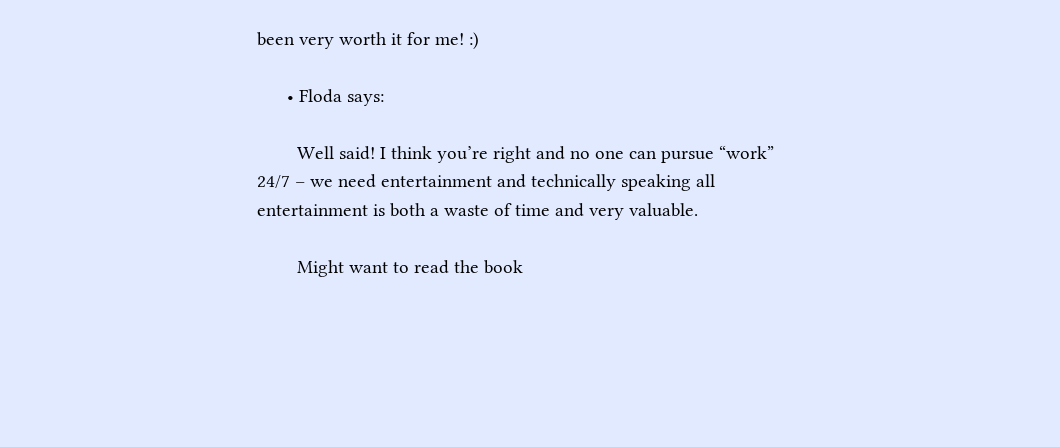been very worth it for me! :)

      • Floda says:

        Well said! I think you’re right and no one can pursue “work” 24/7 – we need entertainment and technically speaking all entertainment is both a waste of time and very valuable.

        Might want to read the book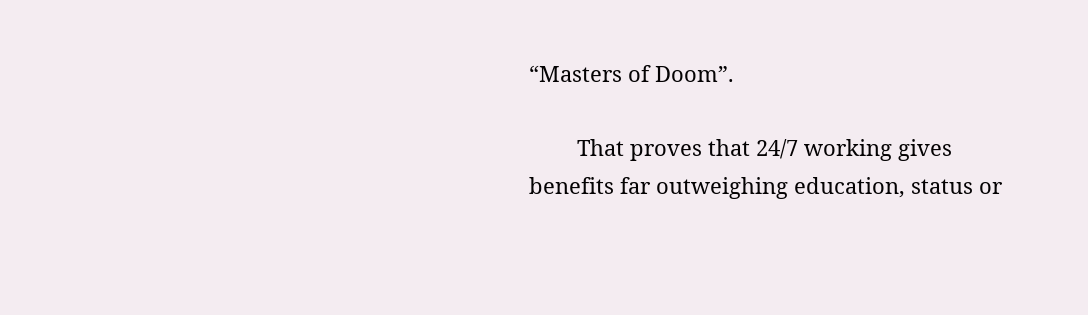“Masters of Doom”.

        That proves that 24/7 working gives benefits far outweighing education, status or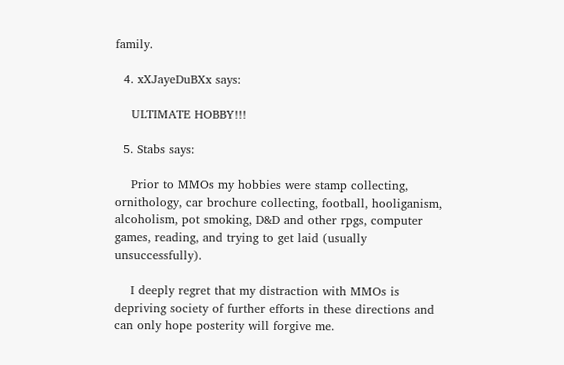family.

  4. xXJayeDuBXx says:

    ULTIMATE HOBBY!!!

  5. Stabs says:

    Prior to MMOs my hobbies were stamp collecting, ornithology, car brochure collecting, football, hooliganism, alcoholism, pot smoking, D&D and other rpgs, computer games, reading, and trying to get laid (usually unsuccessfully).

    I deeply regret that my distraction with MMOs is depriving society of further efforts in these directions and can only hope posterity will forgive me.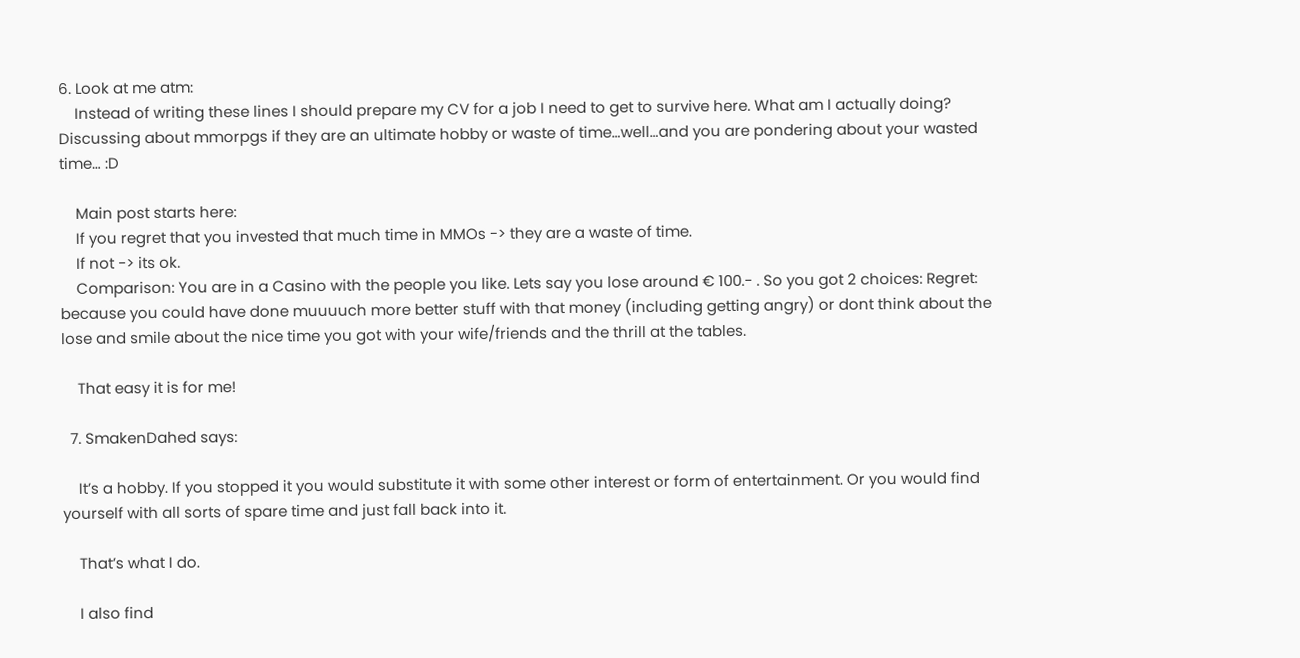6. Look at me atm:
    Instead of writing these lines I should prepare my CV for a job I need to get to survive here. What am I actually doing? Discussing about mmorpgs if they are an ultimate hobby or waste of time…well…and you are pondering about your wasted time… :D

    Main post starts here:
    If you regret that you invested that much time in MMOs -> they are a waste of time.
    If not -> its ok.
    Comparison: You are in a Casino with the people you like. Lets say you lose around € 100.- . So you got 2 choices: Regret: because you could have done muuuuch more better stuff with that money (including getting angry) or dont think about the lose and smile about the nice time you got with your wife/friends and the thrill at the tables.

    That easy it is for me!

  7. SmakenDahed says:

    It’s a hobby. If you stopped it you would substitute it with some other interest or form of entertainment. Or you would find yourself with all sorts of spare time and just fall back into it.

    That’s what I do.

    I also find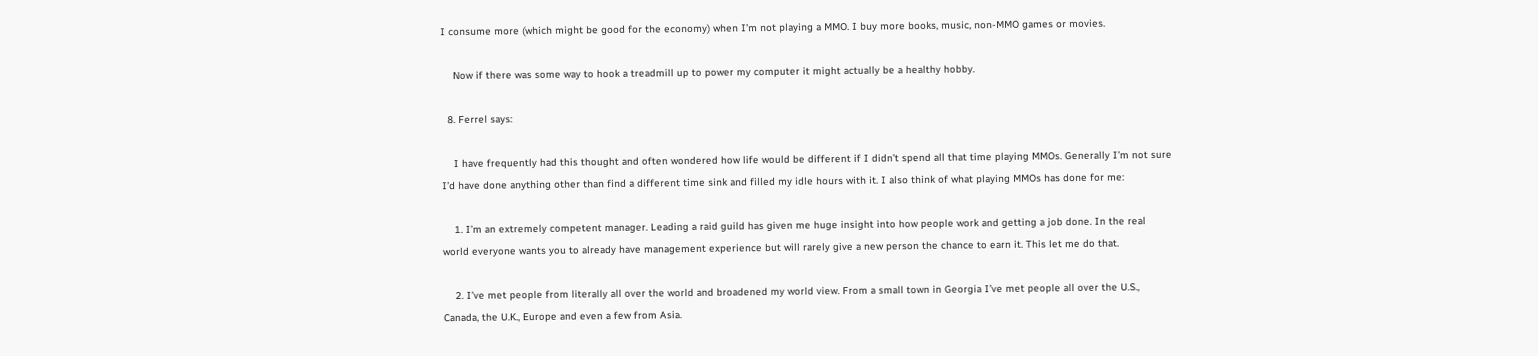I consume more (which might be good for the economy) when I’m not playing a MMO. I buy more books, music, non-MMO games or movies.

    Now if there was some way to hook a treadmill up to power my computer it might actually be a healthy hobby.

  8. Ferrel says:

    I have frequently had this thought and often wondered how life would be different if I didn’t spend all that time playing MMOs. Generally I’m not sure I’d have done anything other than find a different time sink and filled my idle hours with it. I also think of what playing MMOs has done for me:

    1. I’m an extremely competent manager. Leading a raid guild has given me huge insight into how people work and getting a job done. In the real world everyone wants you to already have management experience but will rarely give a new person the chance to earn it. This let me do that.

    2. I’ve met people from literally all over the world and broadened my world view. From a small town in Georgia I’ve met people all over the U.S., Canada, the U.K., Europe and even a few from Asia.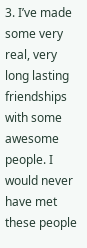3. I’ve made some very real, very long lasting friendships with some awesome people. I would never have met these people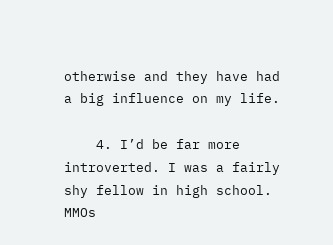otherwise and they have had a big influence on my life.

    4. I’d be far more introverted. I was a fairly shy fellow in high school. MMOs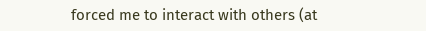forced me to interact with others (at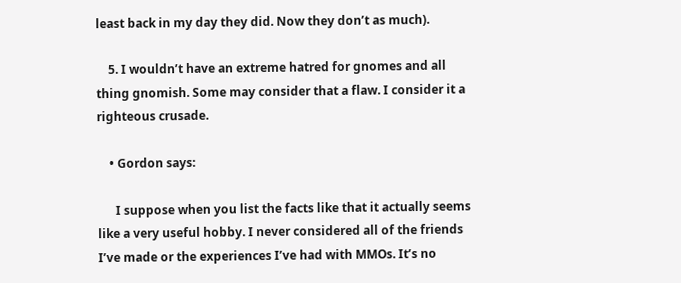least back in my day they did. Now they don’t as much).

    5. I wouldn’t have an extreme hatred for gnomes and all thing gnomish. Some may consider that a flaw. I consider it a righteous crusade.

    • Gordon says:

      I suppose when you list the facts like that it actually seems like a very useful hobby. I never considered all of the friends I’ve made or the experiences I’ve had with MMOs. It’s no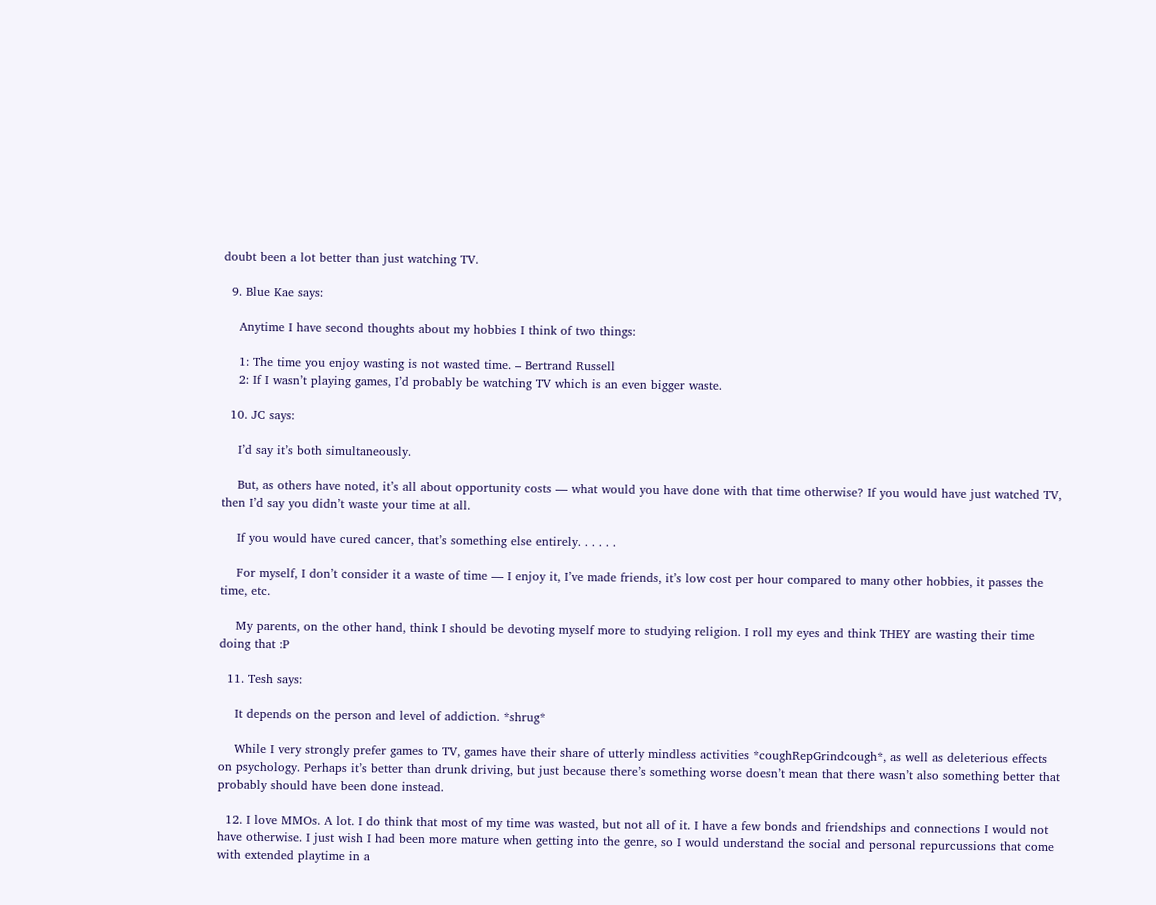doubt been a lot better than just watching TV.

  9. Blue Kae says:

    Anytime I have second thoughts about my hobbies I think of two things:

    1: The time you enjoy wasting is not wasted time. – Bertrand Russell
    2: If I wasn’t playing games, I’d probably be watching TV which is an even bigger waste.

  10. JC says:

    I’d say it’s both simultaneously.

    But, as others have noted, it’s all about opportunity costs — what would you have done with that time otherwise? If you would have just watched TV, then I’d say you didn’t waste your time at all.

    If you would have cured cancer, that’s something else entirely. . . . . .

    For myself, I don’t consider it a waste of time — I enjoy it, I’ve made friends, it’s low cost per hour compared to many other hobbies, it passes the time, etc.

    My parents, on the other hand, think I should be devoting myself more to studying religion. I roll my eyes and think THEY are wasting their time doing that :P

  11. Tesh says:

    It depends on the person and level of addiction. *shrug*

    While I very strongly prefer games to TV, games have their share of utterly mindless activities *coughRepGrindcough*, as well as deleterious effects on psychology. Perhaps it’s better than drunk driving, but just because there’s something worse doesn’t mean that there wasn’t also something better that probably should have been done instead.

  12. I love MMOs. A lot. I do think that most of my time was wasted, but not all of it. I have a few bonds and friendships and connections I would not have otherwise. I just wish I had been more mature when getting into the genre, so I would understand the social and personal repurcussions that come with extended playtime in a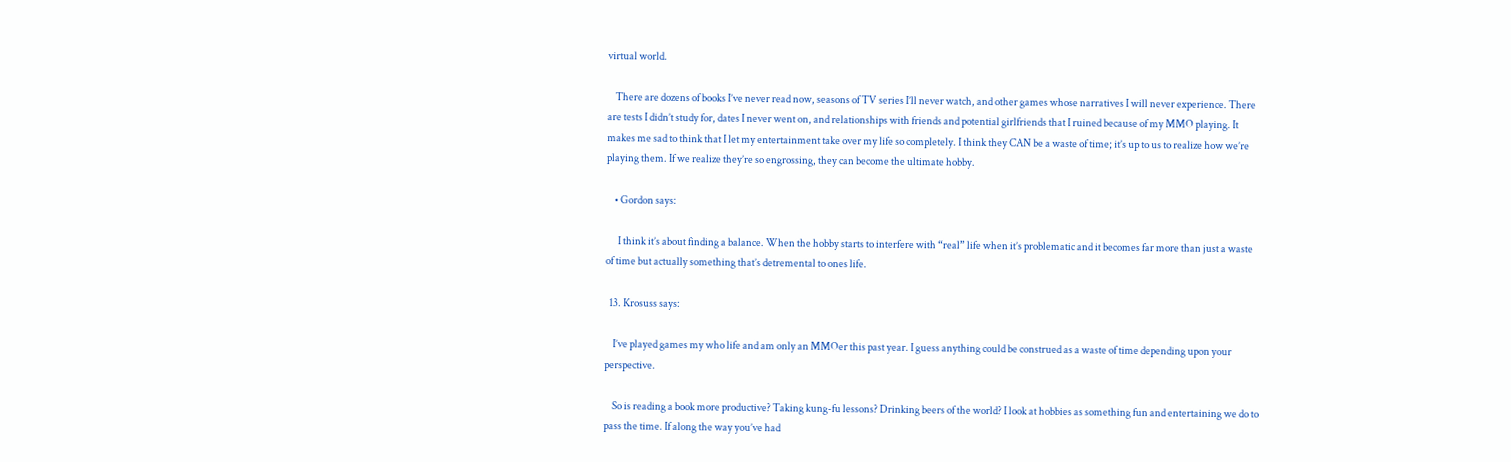virtual world.

    There are dozens of books I’ve never read now, seasons of TV series I’ll never watch, and other games whose narratives I will never experience. There are tests I didn’t study for, dates I never went on, and relationships with friends and potential girlfriends that I ruined because of my MMO playing. It makes me sad to think that I let my entertainment take over my life so completely. I think they CAN be a waste of time; it’s up to us to realize how we’re playing them. If we realize they’re so engrossing, they can become the ultimate hobby.

    • Gordon says:

      I think it’s about finding a balance. When the hobby starts to interfere with “real” life when it’s problematic and it becomes far more than just a waste of time but actually something that’s detremental to ones life.

  13. Krosuss says:

    I’ve played games my who life and am only an MMOer this past year. I guess anything could be construed as a waste of time depending upon your perspective.

    So is reading a book more productive? Taking kung-fu lessons? Drinking beers of the world? I look at hobbies as something fun and entertaining we do to pass the time. If along the way you’ve had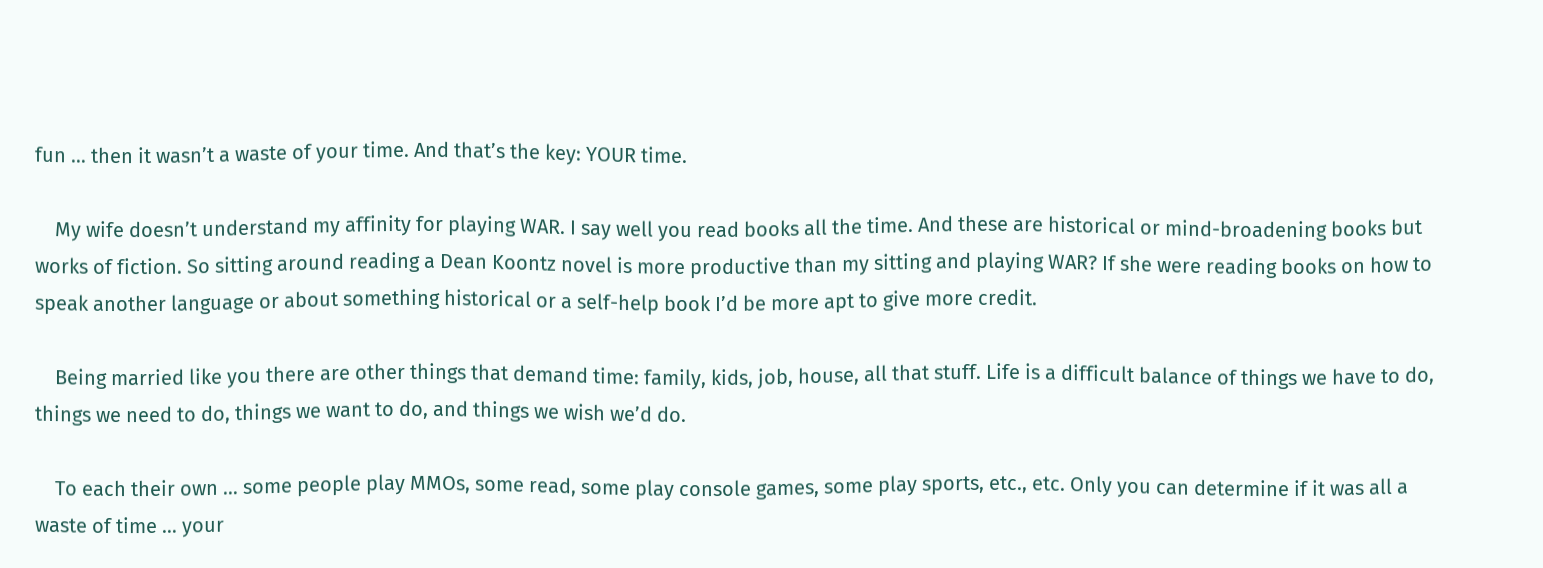fun … then it wasn’t a waste of your time. And that’s the key: YOUR time.

    My wife doesn’t understand my affinity for playing WAR. I say well you read books all the time. And these are historical or mind-broadening books but works of fiction. So sitting around reading a Dean Koontz novel is more productive than my sitting and playing WAR? If she were reading books on how to speak another language or about something historical or a self-help book I’d be more apt to give more credit.

    Being married like you there are other things that demand time: family, kids, job, house, all that stuff. Life is a difficult balance of things we have to do, things we need to do, things we want to do, and things we wish we’d do.

    To each their own … some people play MMOs, some read, some play console games, some play sports, etc., etc. Only you can determine if it was all a waste of time … your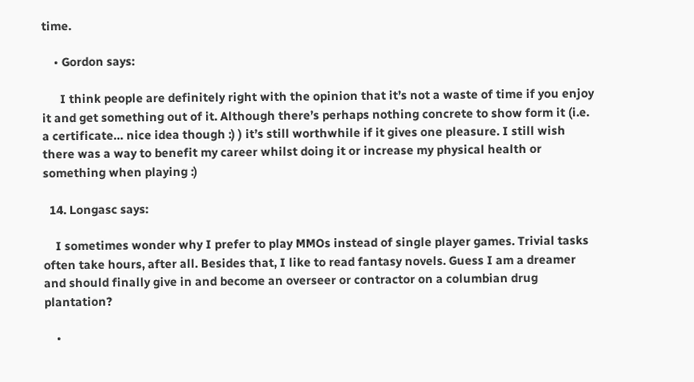time.

    • Gordon says:

      I think people are definitely right with the opinion that it’s not a waste of time if you enjoy it and get something out of it. Although there’s perhaps nothing concrete to show form it (i.e. a certificate… nice idea though :) ) it’s still worthwhile if it gives one pleasure. I still wish there was a way to benefit my career whilst doing it or increase my physical health or something when playing :)

  14. Longasc says:

    I sometimes wonder why I prefer to play MMOs instead of single player games. Trivial tasks often take hours, after all. Besides that, I like to read fantasy novels. Guess I am a dreamer and should finally give in and become an overseer or contractor on a columbian drug plantation?

    •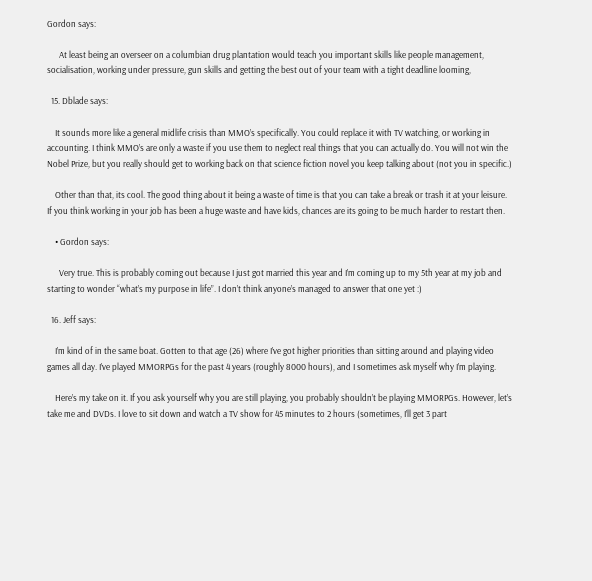Gordon says:

      At least being an overseer on a columbian drug plantation would teach you important skills like people management, socialisation, working under pressure, gun skills and getting the best out of your team with a tight deadline looming,

  15. Dblade says:

    It sounds more like a general midlife crisis than MMO’s specifically. You could replace it with TV watching, or working in accounting. I think MMO’s are only a waste if you use them to neglect real things that you can actually do. You will not win the Nobel Prize, but you really should get to working back on that science fiction novel you keep talking about (not you in specific.)

    Other than that, its cool. The good thing about it being a waste of time is that you can take a break or trash it at your leisure. If you think working in your job has been a huge waste and have kids, chances are its going to be much harder to restart then.

    • Gordon says:

      Very true. This is probably coming out because I just got married this year and I’m coming up to my 5th year at my job and starting to wonder “what’s my purpose in life”. I don’t think anyone’s managed to answer that one yet :)

  16. Jeff says:

    I’m kind of in the same boat. Gotten to that age (26) where I’ve got higher priorities than sitting around and playing video games all day. I’ve played MMORPGs for the past 4 years (roughly 8000 hours), and I sometimes ask myself why I’m playing.

    Here’s my take on it. If you ask yourself why you are still playing, you probably shouldn’t be playing MMORPGs. However, let’s take me and DVDs. I love to sit down and watch a TV show for 45 minutes to 2 hours (sometimes, I’ll get 3 part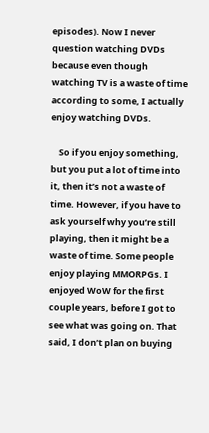episodes). Now I never question watching DVDs because even though watching TV is a waste of time according to some, I actually enjoy watching DVDs.

    So if you enjoy something, but you put a lot of time into it, then it’s not a waste of time. However, if you have to ask yourself why you’re still playing, then it might be a waste of time. Some people enjoy playing MMORPGs. I enjoyed WoW for the first couple years, before I got to see what was going on. That said, I don’t plan on buying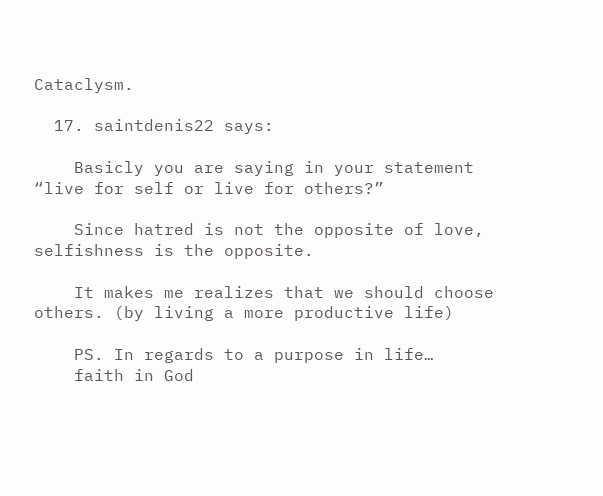Cataclysm.

  17. saintdenis22 says:

    Basicly you are saying in your statement “live for self or live for others?”

    Since hatred is not the opposite of love, selfishness is the opposite.

    It makes me realizes that we should choose others. (by living a more productive life)

    PS. In regards to a purpose in life…
    faith in God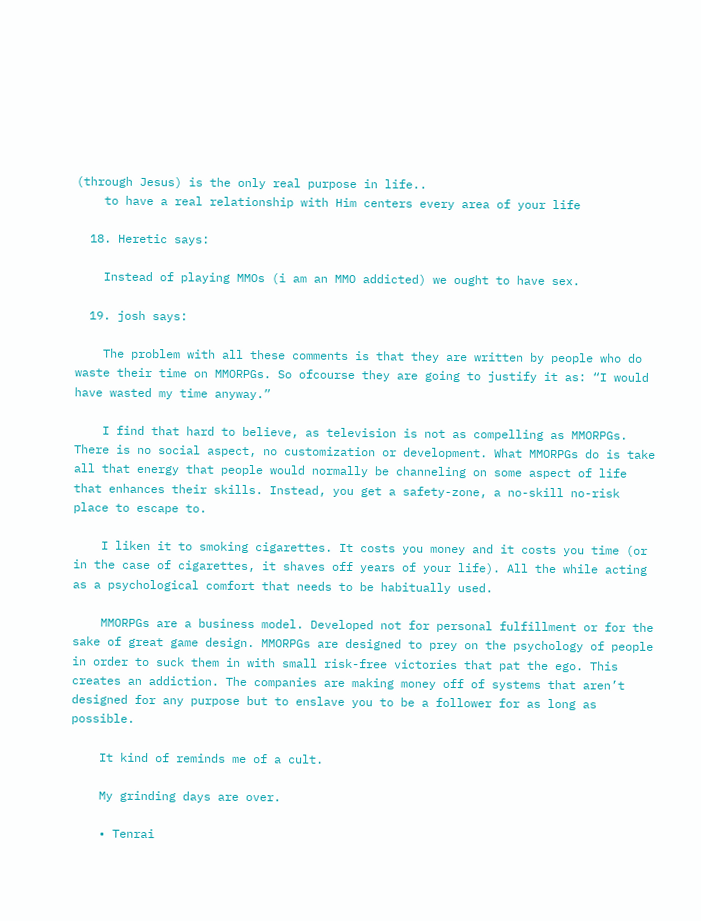(through Jesus) is the only real purpose in life..
    to have a real relationship with Him centers every area of your life

  18. Heretic says:

    Instead of playing MMOs (i am an MMO addicted) we ought to have sex.

  19. josh says:

    The problem with all these comments is that they are written by people who do waste their time on MMORPGs. So ofcourse they are going to justify it as: “I would have wasted my time anyway.”

    I find that hard to believe, as television is not as compelling as MMORPGs. There is no social aspect, no customization or development. What MMORPGs do is take all that energy that people would normally be channeling on some aspect of life that enhances their skills. Instead, you get a safety-zone, a no-skill no-risk place to escape to.

    I liken it to smoking cigarettes. It costs you money and it costs you time (or in the case of cigarettes, it shaves off years of your life). All the while acting as a psychological comfort that needs to be habitually used.

    MMORPGs are a business model. Developed not for personal fulfillment or for the sake of great game design. MMORPGs are designed to prey on the psychology of people in order to suck them in with small risk-free victories that pat the ego. This creates an addiction. The companies are making money off of systems that aren’t designed for any purpose but to enslave you to be a follower for as long as possible.

    It kind of reminds me of a cult.

    My grinding days are over.

    • Tenrai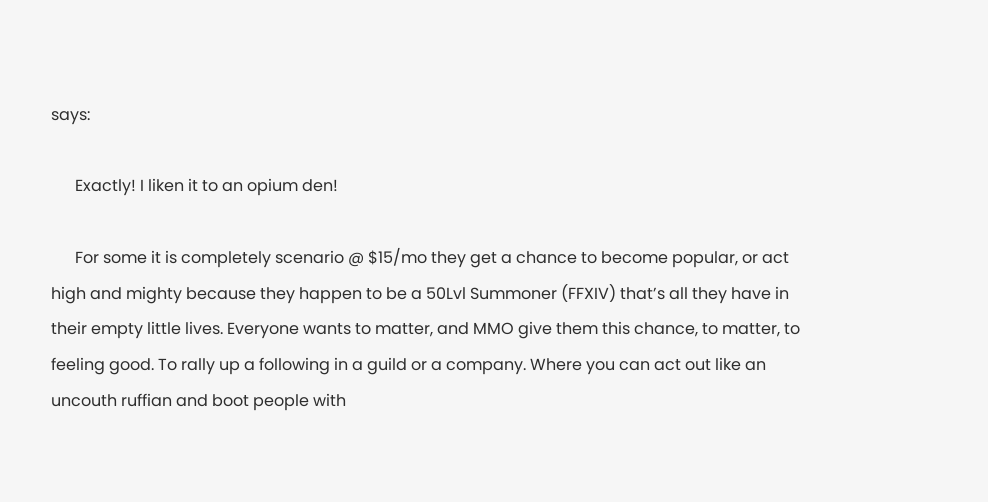says:

      Exactly! I liken it to an opium den!

      For some it is completely scenario @ $15/mo they get a chance to become popular, or act high and mighty because they happen to be a 50Lvl Summoner (FFXIV) that’s all they have in their empty little lives. Everyone wants to matter, and MMO give them this chance, to matter, to feeling good. To rally up a following in a guild or a company. Where you can act out like an uncouth ruffian and boot people with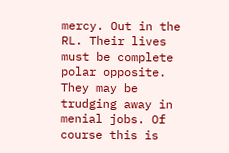mercy. Out in the RL. Their lives must be complete polar opposite. They may be trudging away in menial jobs. Of course this is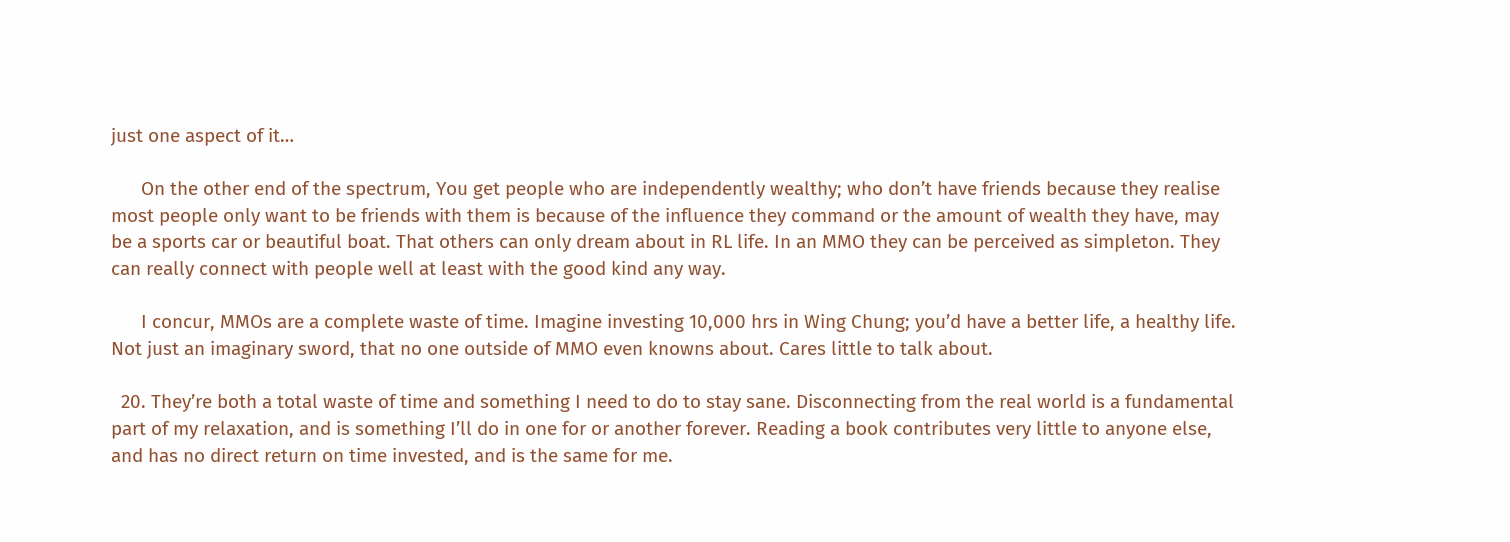just one aspect of it…

      On the other end of the spectrum, You get people who are independently wealthy; who don’t have friends because they realise most people only want to be friends with them is because of the influence they command or the amount of wealth they have, may be a sports car or beautiful boat. That others can only dream about in RL life. In an MMO they can be perceived as simpleton. They can really connect with people well at least with the good kind any way.

      I concur, MMOs are a complete waste of time. Imagine investing 10,000 hrs in Wing Chung; you’d have a better life, a healthy life. Not just an imaginary sword, that no one outside of MMO even knowns about. Cares little to talk about.

  20. They’re both a total waste of time and something I need to do to stay sane. Disconnecting from the real world is a fundamental part of my relaxation, and is something I’ll do in one for or another forever. Reading a book contributes very little to anyone else, and has no direct return on time invested, and is the same for me.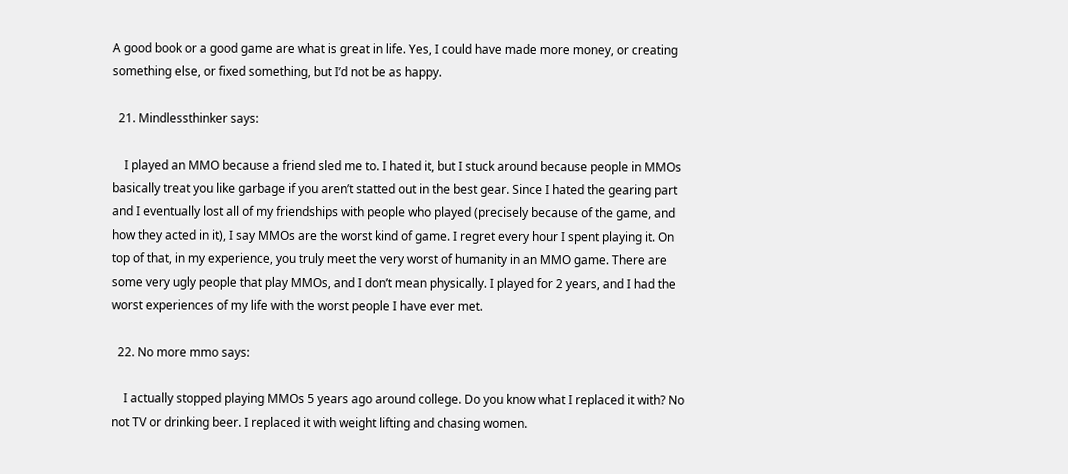A good book or a good game are what is great in life. Yes, I could have made more money, or creating something else, or fixed something, but I’d not be as happy.

  21. Mindlessthinker says:

    I played an MMO because a friend sled me to. I hated it, but I stuck around because people in MMOs basically treat you like garbage if you aren’t statted out in the best gear. Since I hated the gearing part and I eventually lost all of my friendships with people who played (precisely because of the game, and how they acted in it), I say MMOs are the worst kind of game. I regret every hour I spent playing it. On top of that, in my experience, you truly meet the very worst of humanity in an MMO game. There are some very ugly people that play MMOs, and I don’t mean physically. I played for 2 years, and I had the worst experiences of my life with the worst people I have ever met.

  22. No more mmo says:

    I actually stopped playing MMOs 5 years ago around college. Do you know what I replaced it with? No not TV or drinking beer. I replaced it with weight lifting and chasing women.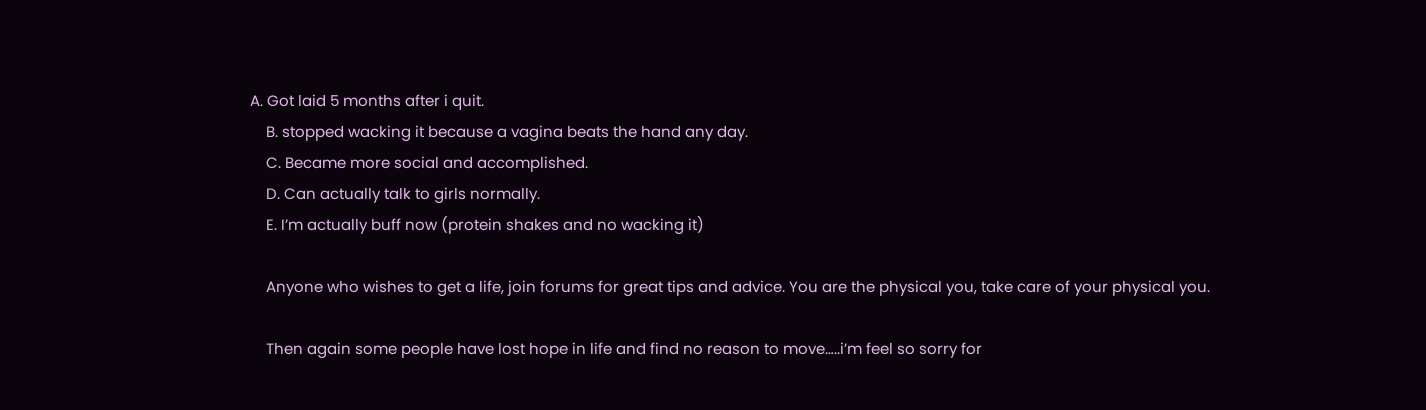A. Got laid 5 months after i quit.
    B. stopped wacking it because a vagina beats the hand any day.
    C. Became more social and accomplished.
    D. Can actually talk to girls normally.
    E. I’m actually buff now (protein shakes and no wacking it)

    Anyone who wishes to get a life, join forums for great tips and advice. You are the physical you, take care of your physical you.

    Then again some people have lost hope in life and find no reason to move…..i’m feel so sorry for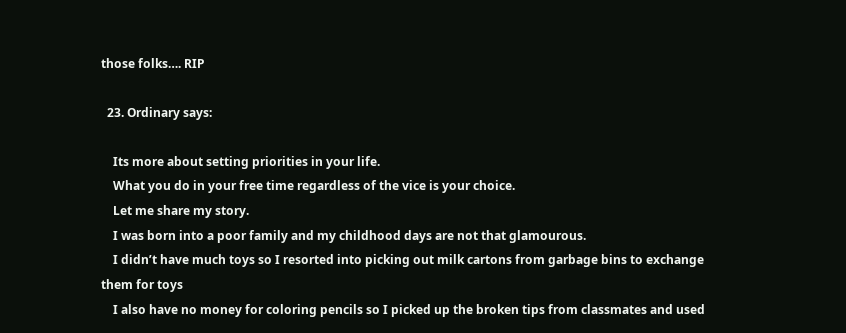those folks…. RIP

  23. Ordinary says:

    Its more about setting priorities in your life.
    What you do in your free time regardless of the vice is your choice.
    Let me share my story.
    I was born into a poor family and my childhood days are not that glamourous.
    I didn’t have much toys so I resorted into picking out milk cartons from garbage bins to exchange them for toys
    I also have no money for coloring pencils so I picked up the broken tips from classmates and used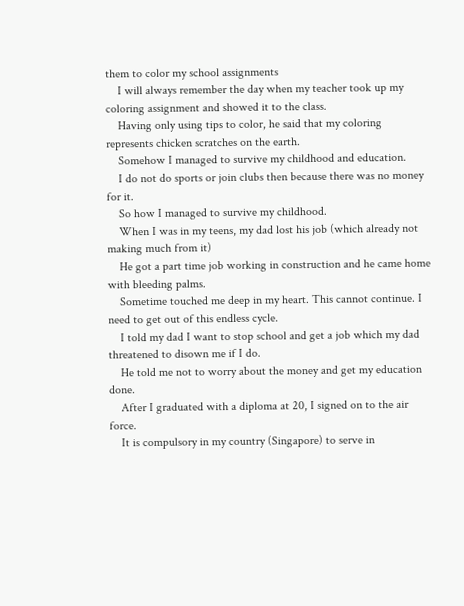them to color my school assignments
    I will always remember the day when my teacher took up my coloring assignment and showed it to the class.
    Having only using tips to color, he said that my coloring represents chicken scratches on the earth.
    Somehow I managed to survive my childhood and education.
    I do not do sports or join clubs then because there was no money for it.
    So how I managed to survive my childhood.
    When I was in my teens, my dad lost his job (which already not making much from it)
    He got a part time job working in construction and he came home with bleeding palms.
    Sometime touched me deep in my heart. This cannot continue. I need to get out of this endless cycle.
    I told my dad I want to stop school and get a job which my dad threatened to disown me if I do.
    He told me not to worry about the money and get my education done.
    After I graduated with a diploma at 20, I signed on to the air force.
    It is compulsory in my country (Singapore) to serve in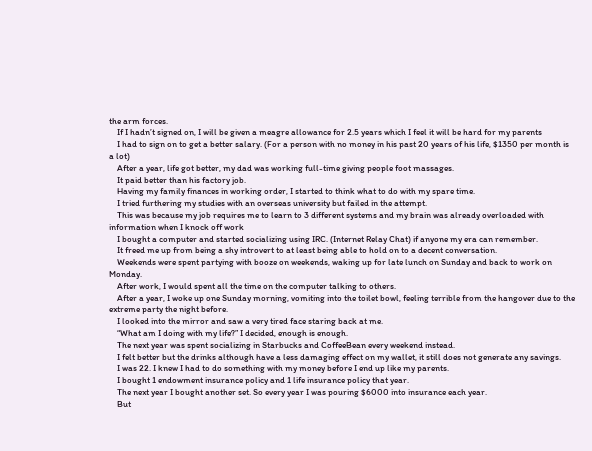the arm forces.
    If I hadn’t signed on, I will be given a meagre allowance for 2.5 years which I feel it will be hard for my parents
    I had to sign on to get a better salary. (For a person with no money in his past 20 years of his life, $1350 per month is a lot)
    After a year, life got better, my dad was working full-time giving people foot massages.
    It paid better than his factory job.
    Having my family finances in working order, I started to think what to do with my spare time.
    I tried furthering my studies with an overseas university but failed in the attempt.
    This was because my job requires me to learn to 3 different systems and my brain was already overloaded with information when I knock off work
    I bought a computer and started socializing using IRC. (Internet Relay Chat) if anyone my era can remember.
    It freed me up from being a shy introvert to at least being able to hold on to a decent conversation.
    Weekends were spent partying with booze on weekends, waking up for late lunch on Sunday and back to work on Monday.
    After work, I would spent all the time on the computer talking to others.
    After a year, I woke up one Sunday morning, vomiting into the toilet bowl, feeling terrible from the hangover due to the extreme party the night before.
    I looked into the mirror and saw a very tired face staring back at me.
    “What am I doing with my life?” I decided, enough is enough.
    The next year was spent socializing in Starbucks and CoffeeBean every weekend instead.
    I felt better but the drinks although have a less damaging effect on my wallet, it still does not generate any savings.
    I was 22. I knew I had to do something with my money before I end up like my parents.
    I bought 1 endowment insurance policy and 1 life insurance policy that year.
    The next year I bought another set. So every year I was pouring $6000 into insurance each year.
    But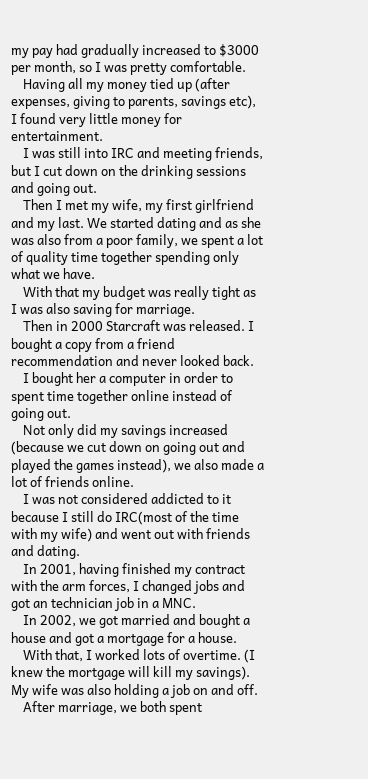my pay had gradually increased to $3000 per month, so I was pretty comfortable.
    Having all my money tied up (after expenses, giving to parents, savings etc), I found very little money for entertainment.
    I was still into IRC and meeting friends, but I cut down on the drinking sessions and going out.
    Then I met my wife, my first girlfriend and my last. We started dating and as she was also from a poor family, we spent a lot of quality time together spending only what we have.
    With that my budget was really tight as I was also saving for marriage.
    Then in 2000 Starcraft was released. I bought a copy from a friend recommendation and never looked back.
    I bought her a computer in order to spent time together online instead of going out.
    Not only did my savings increased (because we cut down on going out and played the games instead), we also made a lot of friends online.
    I was not considered addicted to it because I still do IRC(most of the time with my wife) and went out with friends and dating.
    In 2001, having finished my contract with the arm forces, I changed jobs and got an technician job in a MNC.
    In 2002, we got married and bought a house and got a mortgage for a house.
    With that, I worked lots of overtime. (I knew the mortgage will kill my savings). My wife was also holding a job on and off.
    After marriage, we both spent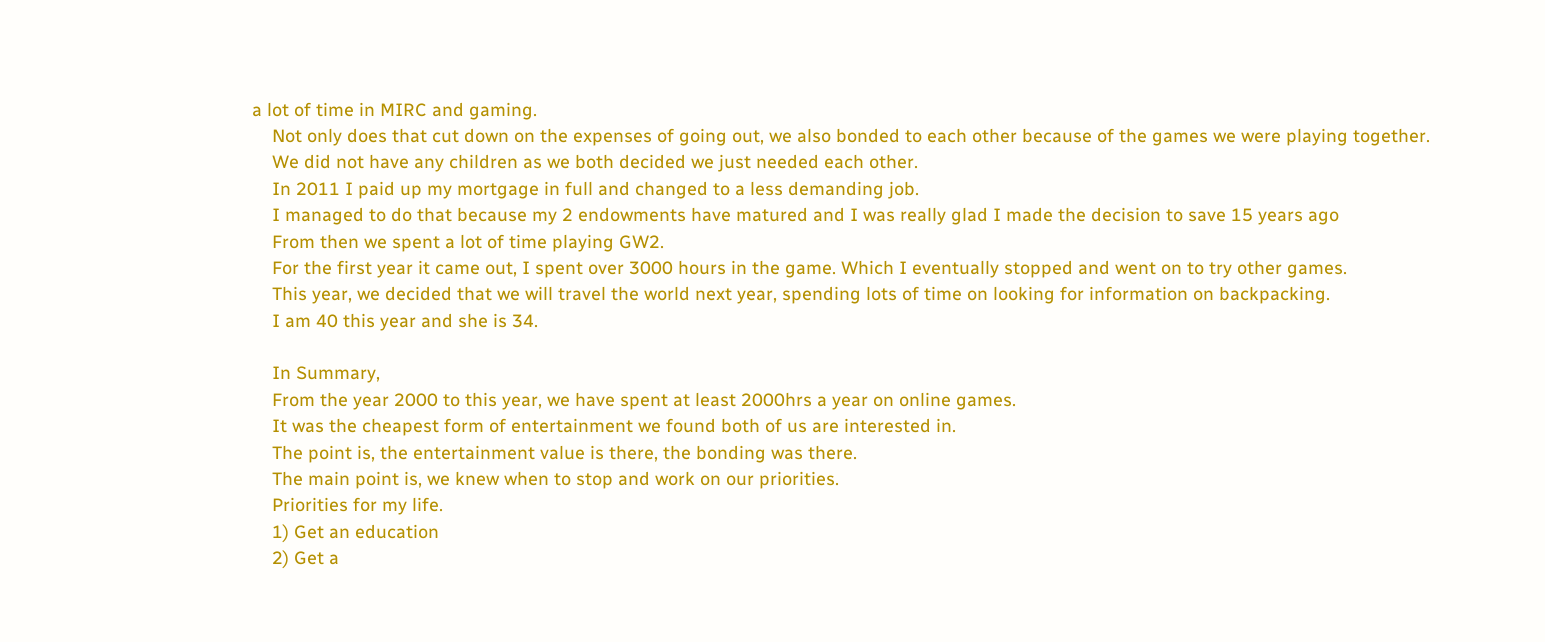a lot of time in MIRC and gaming.
    Not only does that cut down on the expenses of going out, we also bonded to each other because of the games we were playing together.
    We did not have any children as we both decided we just needed each other.
    In 2011 I paid up my mortgage in full and changed to a less demanding job.
    I managed to do that because my 2 endowments have matured and I was really glad I made the decision to save 15 years ago
    From then we spent a lot of time playing GW2.
    For the first year it came out, I spent over 3000 hours in the game. Which I eventually stopped and went on to try other games.
    This year, we decided that we will travel the world next year, spending lots of time on looking for information on backpacking.
    I am 40 this year and she is 34.

    In Summary,
    From the year 2000 to this year, we have spent at least 2000hrs a year on online games.
    It was the cheapest form of entertainment we found both of us are interested in.
    The point is, the entertainment value is there, the bonding was there.
    The main point is, we knew when to stop and work on our priorities.
    Priorities for my life.
    1) Get an education
    2) Get a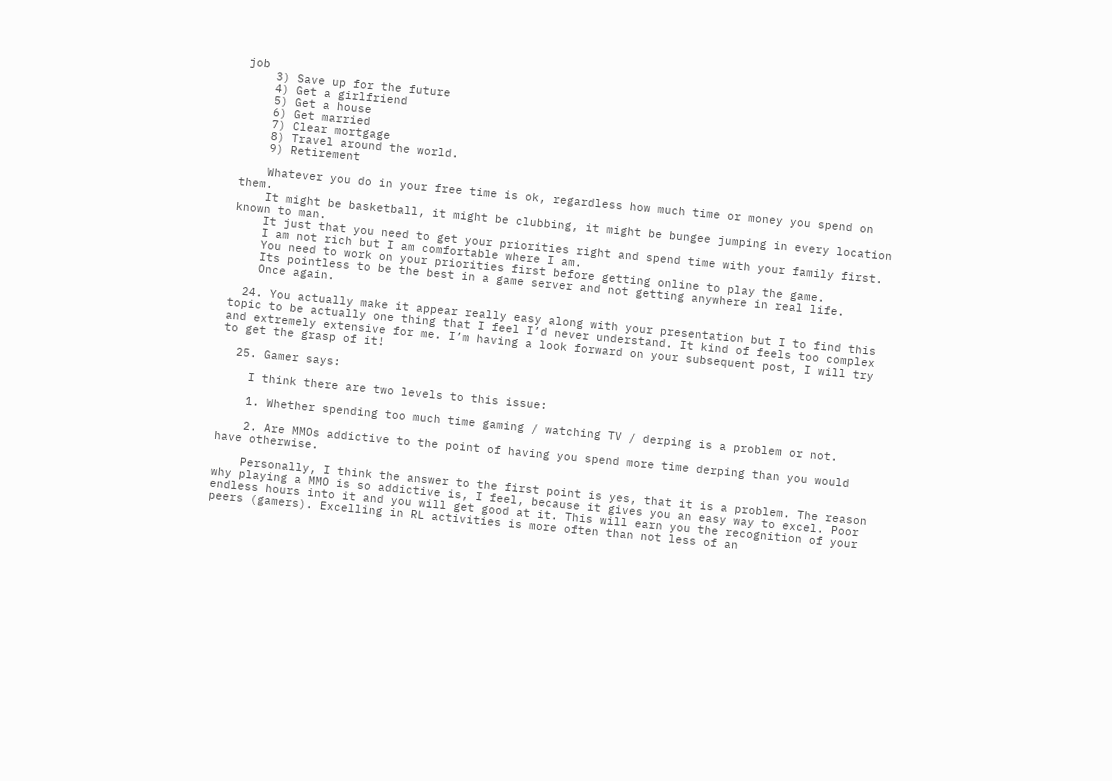job
    3) Save up for the future
    4) Get a girlfriend
    5) Get a house
    6) Get married
    7) Clear mortgage
    8) Travel around the world.
    9) Retirement

    Whatever you do in your free time is ok, regardless how much time or money you spend on them.
    It might be basketball, it might be clubbing, it might be bungee jumping in every location known to man.
    It just that you need to get your priorities right and spend time with your family first.
    I am not rich but I am comfortable where I am.
    You need to work on your priorities first before getting online to play the game.
    Its pointless to be the best in a game server and not getting anywhere in real life.
    Once again.

  24. You actually make it appear really easy along with your presentation but I to find this topic to be actually one thing that I feel I’d never understand. It kind of feels too complex and extremely extensive for me. I’m having a look forward on your subsequent post, I will try to get the grasp of it!

  25. Gamer says:

    I think there are two levels to this issue:

    1. Whether spending too much time gaming / watching TV / derping is a problem or not.

    2. Are MMOs addictive to the point of having you spend more time derping than you would have otherwise.

    Personally, I think the answer to the first point is yes, that it is a problem. The reason why playing a MMO is so addictive is, I feel, because it gives you an easy way to excel. Poor endless hours into it and you will get good at it. This will earn you the recognition of your peers (gamers). Excelling in RL activities is more often than not less of an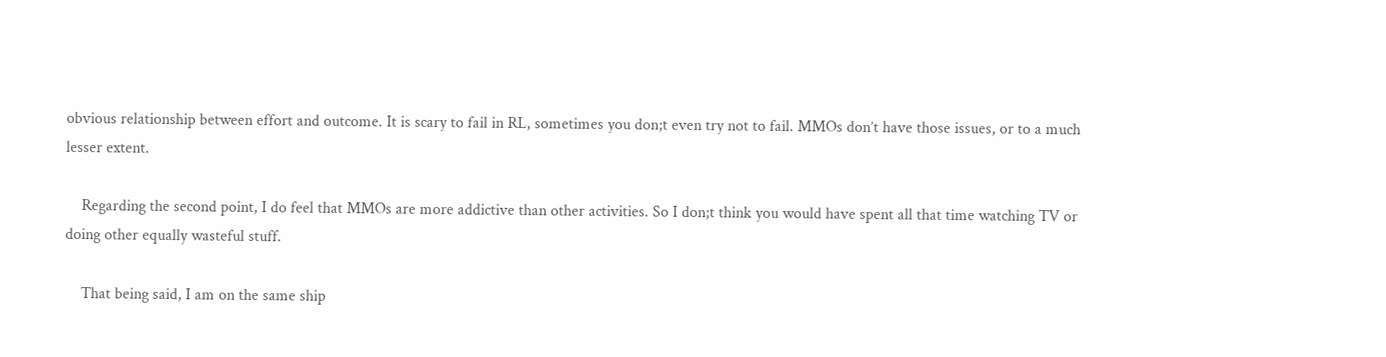obvious relationship between effort and outcome. It is scary to fail in RL, sometimes you don;t even try not to fail. MMOs don’t have those issues, or to a much lesser extent.

    Regarding the second point, I do feel that MMOs are more addictive than other activities. So I don;t think you would have spent all that time watching TV or doing other equally wasteful stuff.

    That being said, I am on the same ship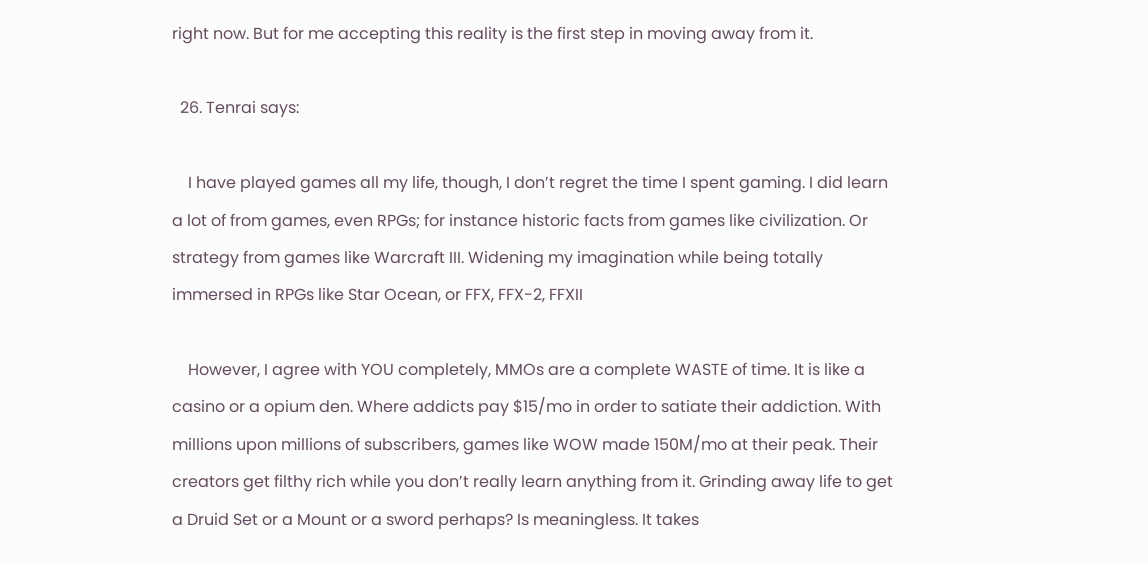right now. But for me accepting this reality is the first step in moving away from it.

  26. Tenrai says:

    I have played games all my life, though, I don’t regret the time I spent gaming. I did learn a lot of from games, even RPGs; for instance historic facts from games like civilization. Or strategy from games like Warcraft III. Widening my imagination while being totally immersed in RPGs like Star Ocean, or FFX, FFX-2, FFXII

    However, I agree with YOU completely, MMOs are a complete WASTE of time. It is like a casino or a opium den. Where addicts pay $15/mo in order to satiate their addiction. With millions upon millions of subscribers, games like WOW made 150M/mo at their peak. Their creators get filthy rich while you don’t really learn anything from it. Grinding away life to get a Druid Set or a Mount or a sword perhaps? Is meaningless. It takes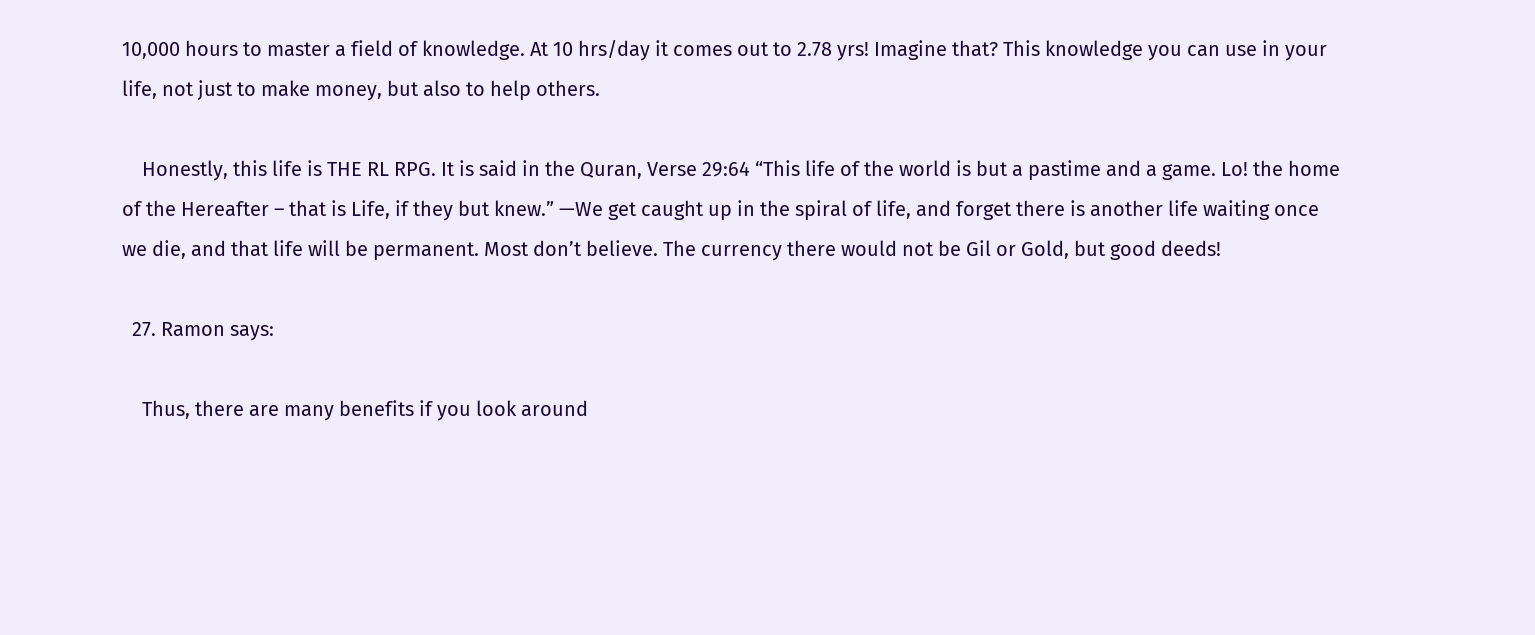10,000 hours to master a field of knowledge. At 10 hrs/day it comes out to 2.78 yrs! Imagine that? This knowledge you can use in your life, not just to make money, but also to help others.

    Honestly, this life is THE RL RPG. It is said in the Quran, Verse 29:64 “This life of the world is but a pastime and a game. Lo! the home of the Hereafter – that is Life, if they but knew.” —We get caught up in the spiral of life, and forget there is another life waiting once we die, and that life will be permanent. Most don’t believe. The currency there would not be Gil or Gold, but good deeds!

  27. Ramon says:

    Thus, there are many benefits if you look around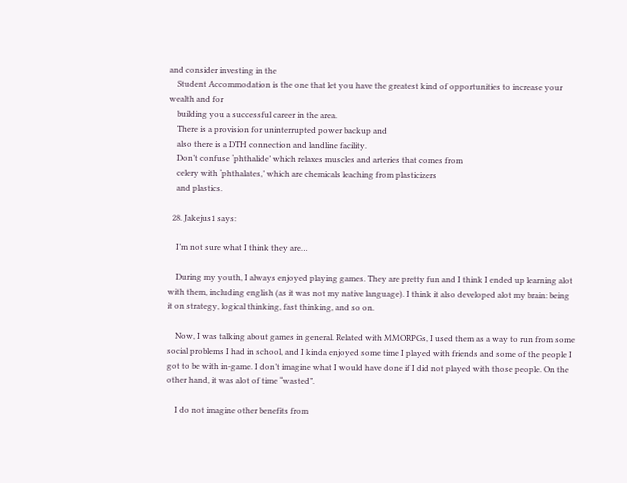and consider investing in the
    Student Accommodation is the one that let you have the greatest kind of opportunities to increase your wealth and for
    building you a successful career in the area.
    There is a provision for uninterrupted power backup and
    also there is a DTH connection and landline facility.
    Don’t confuse ‘phthalide’ which relaxes muscles and arteries that comes from
    celery with ‘phthalates,’ which are chemicals leaching from plasticizers
    and plastics.

  28. Jakejus1 says:

    I’m not sure what I think they are…

    During my youth, I always enjoyed playing games. They are pretty fun and I think I ended up learning alot with them, including english (as it was not my native language). I think it also developed alot my brain: being it on strategy, logical thinking, fast thinking, and so on.

    Now, I was talking about games in general. Related with MMORPGs, I used them as a way to run from some social problems I had in school, and I kinda enjoyed some time I played with friends and some of the people I got to be with in-game. I don’t imagine what I would have done if I did not played with those people. On the other hand, it was alot of time “wasted”.

    I do not imagine other benefits from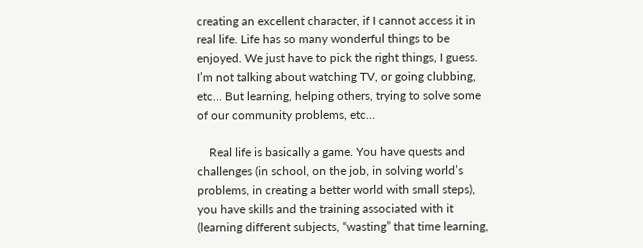creating an excellent character, if I cannot access it in real life. Life has so many wonderful things to be enjoyed. We just have to pick the right things, I guess. I’m not talking about watching TV, or going clubbing, etc… But learning, helping others, trying to solve some of our community problems, etc…

    Real life is basically a game. You have quests and challenges (in school, on the job, in solving world’s problems, in creating a better world with small steps), you have skills and the training associated with it (learning different subjects, “wasting” that time learning,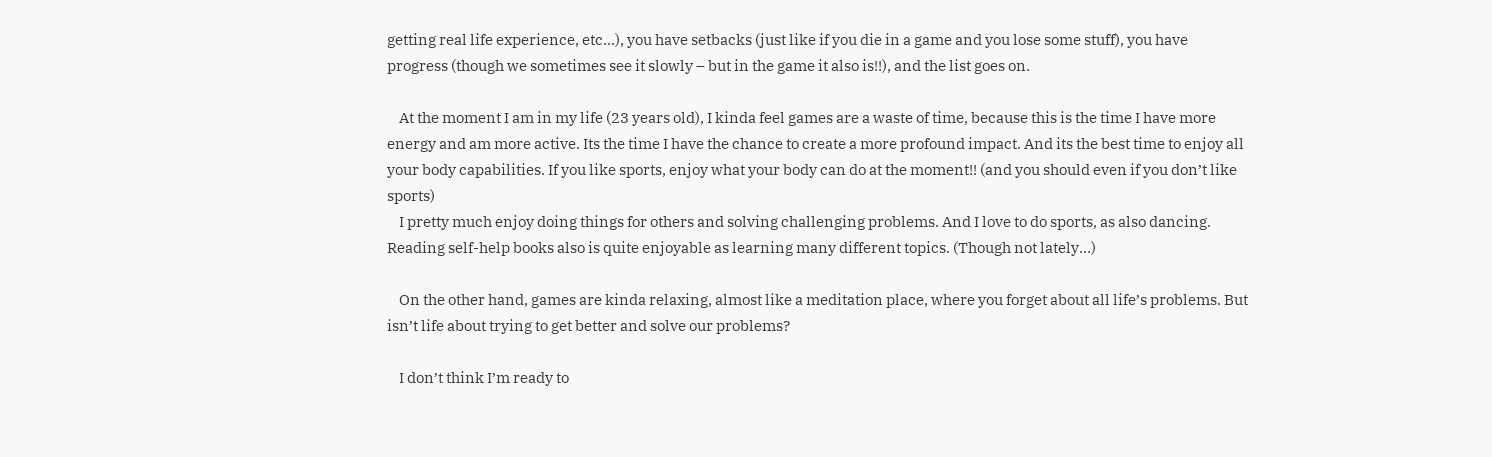getting real life experience, etc…), you have setbacks (just like if you die in a game and you lose some stuff), you have progress (though we sometimes see it slowly – but in the game it also is!!), and the list goes on.

    At the moment I am in my life (23 years old), I kinda feel games are a waste of time, because this is the time I have more energy and am more active. Its the time I have the chance to create a more profound impact. And its the best time to enjoy all your body capabilities. If you like sports, enjoy what your body can do at the moment!! (and you should even if you don’t like sports)
    I pretty much enjoy doing things for others and solving challenging problems. And I love to do sports, as also dancing. Reading self-help books also is quite enjoyable as learning many different topics. (Though not lately…)

    On the other hand, games are kinda relaxing, almost like a meditation place, where you forget about all life’s problems. But isn’t life about trying to get better and solve our problems?

    I don’t think I’m ready to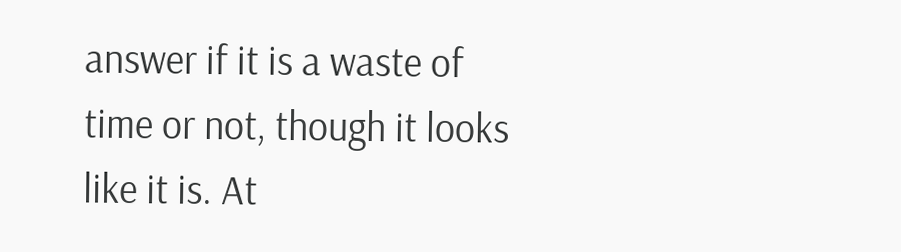answer if it is a waste of time or not, though it looks like it is. At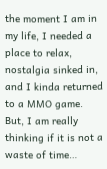the moment I am in my life, I needed a place to relax, nostalgia sinked in, and I kinda returned to a MMO game. But, I am really thinking if it is not a waste of time…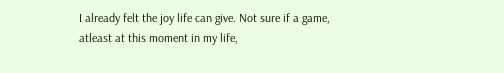I already felt the joy life can give. Not sure if a game, atleast at this moment in my life,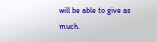will be able to give as much.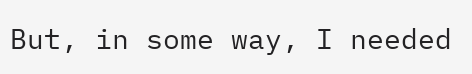But, in some way, I needed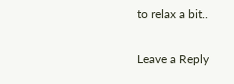to relax a bit..

Leave a Reply